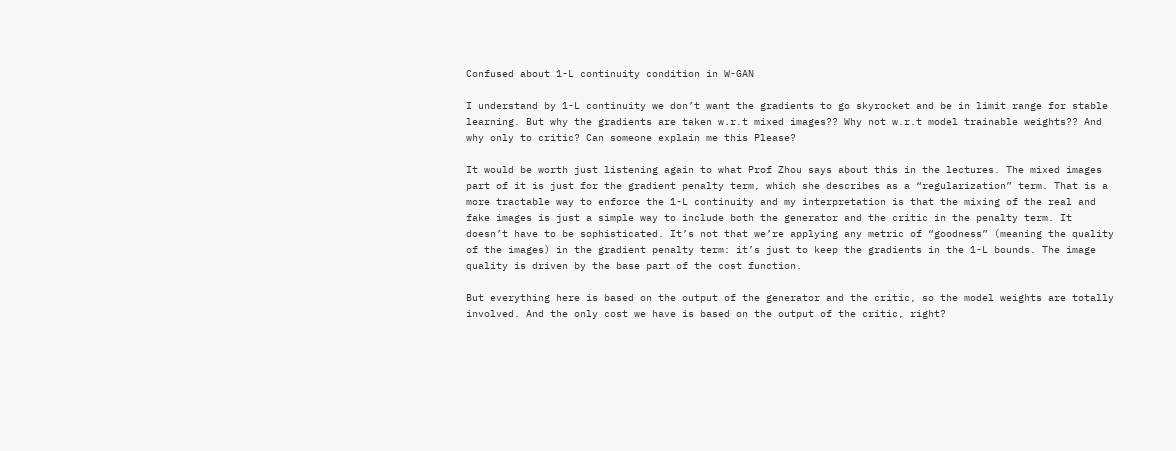Confused about 1-L continuity condition in W-GAN

I understand by 1-L continuity we don’t want the gradients to go skyrocket and be in limit range for stable learning. But why the gradients are taken w.r.t mixed images?? Why not w.r.t model trainable weights?? And why only to critic? Can someone explain me this Please?

It would be worth just listening again to what Prof Zhou says about this in the lectures. The mixed images part of it is just for the gradient penalty term, which she describes as a “regularization” term. That is a more tractable way to enforce the 1-L continuity and my interpretation is that the mixing of the real and fake images is just a simple way to include both the generator and the critic in the penalty term. It doesn’t have to be sophisticated. It’s not that we’re applying any metric of “goodness” (meaning the quality of the images) in the gradient penalty term: it’s just to keep the gradients in the 1-L bounds. The image quality is driven by the base part of the cost function.

But everything here is based on the output of the generator and the critic, so the model weights are totally involved. And the only cost we have is based on the output of the critic, right?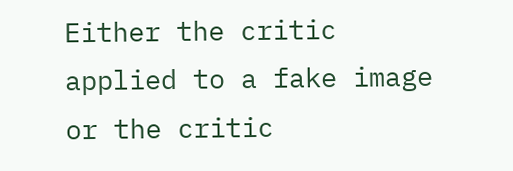Either the critic applied to a fake image or the critic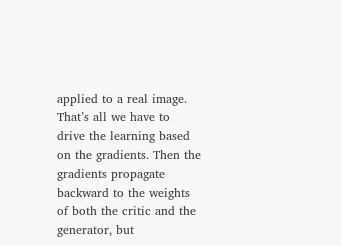applied to a real image. That’s all we have to drive the learning based on the gradients. Then the gradients propagate backward to the weights of both the critic and the generator, but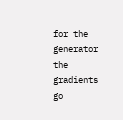for the generator the gradients go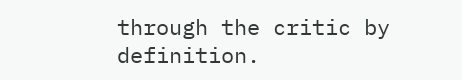through the critic by definition.